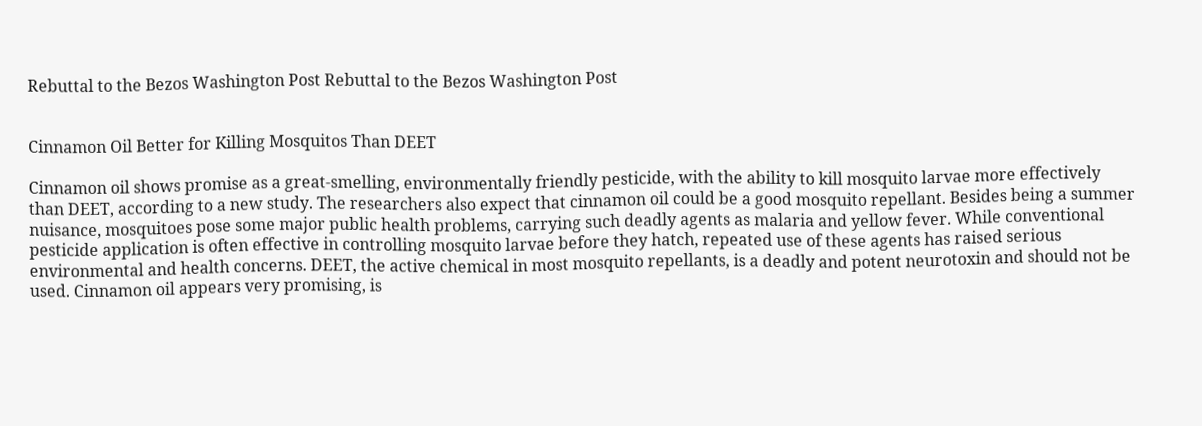Rebuttal to the Bezos Washington Post Rebuttal to the Bezos Washington Post


Cinnamon Oil Better for Killing Mosquitos Than DEET

Cinnamon oil shows promise as a great-smelling, environmentally friendly pesticide, with the ability to kill mosquito larvae more effectively than DEET, according to a new study. The researchers also expect that cinnamon oil could be a good mosquito repellant. Besides being a summer nuisance, mosquitoes pose some major public health problems, carrying such deadly agents as malaria and yellow fever. While conventional pesticide application is often effective in controlling mosquito larvae before they hatch, repeated use of these agents has raised serious environmental and health concerns. DEET, the active chemical in most mosquito repellants, is a deadly and potent neurotoxin and should not be used. Cinnamon oil appears very promising, is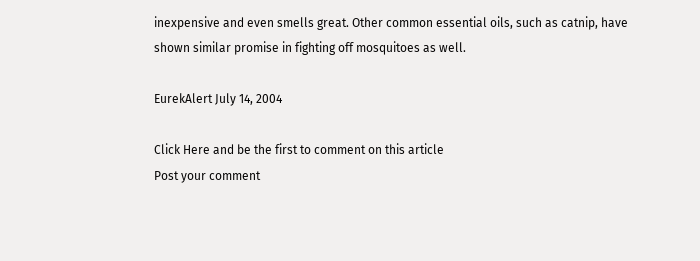inexpensive and even smells great. Other common essential oils, such as catnip, have shown similar promise in fighting off mosquitoes as well.

EurekAlert July 14, 2004

Click Here and be the first to comment on this article
Post your comment